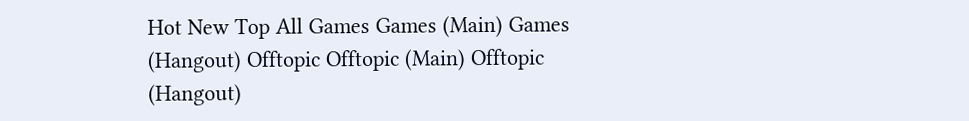Hot New Top All Games Games (Main) Games (Hangout) Offtopic Offtopic (Main) Offtopic (Hangout)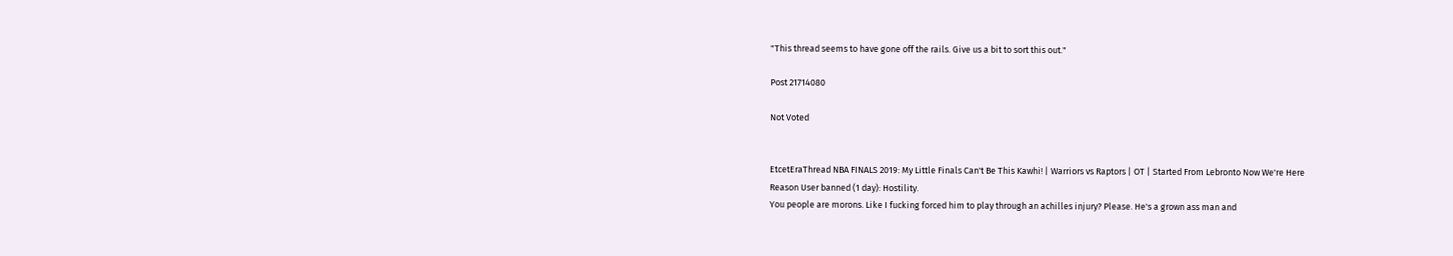"This thread seems to have gone off the rails. Give us a bit to sort this out."

Post 21714080

Not Voted


EtcetEraThread NBA FINALS 2019: My Little Finals Can't Be This Kawhi! | Warriors vs Raptors | OT | Started From Lebronto Now We're Here
Reason User banned (1 day): Hostility.
You people are morons. Like I fucking forced him to play through an achilles injury? Please. He's a grown ass man and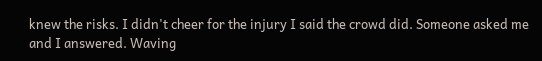knew the risks. I didn't cheer for the injury I said the crowd did. Someone asked me and I answered. Waving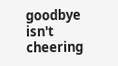goodbye isn't cheering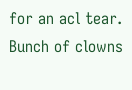for an acl tear. Bunch of clowns